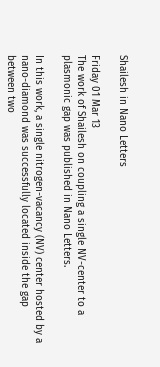Shailesh in Nano Letters

Friday 01 Mar 13
The work of Shailesh on coupling a single NV-center to a plasmonic gap was published in Nano Letters.

In this work, a single nitrogen-vacancy (NV) center hosted by a nano-diamond was successfully located inside the gap between two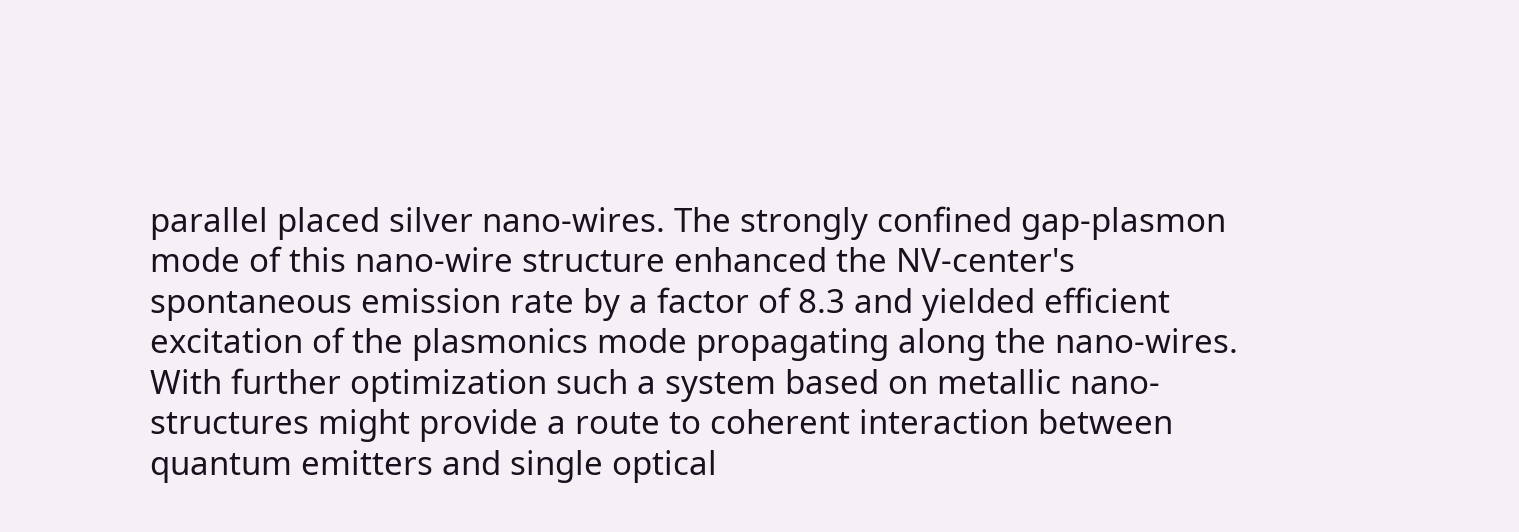parallel placed silver nano-wires. The strongly confined gap-plasmon mode of this nano-wire structure enhanced the NV-center's spontaneous emission rate by a factor of 8.3 and yielded efficient excitation of the plasmonics mode propagating along the nano-wires.  With further optimization such a system based on metallic nano-structures might provide a route to coherent interaction between quantum emitters and single optical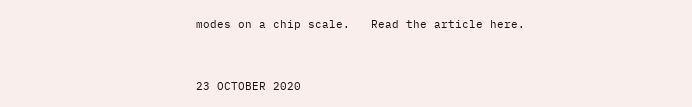modes on a chip scale.   Read the article here.


23 OCTOBER 2020